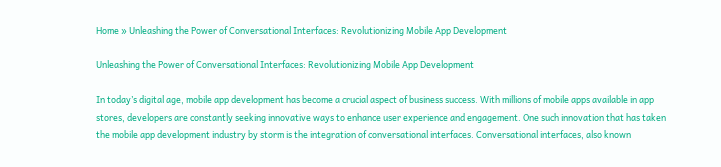Home » Unleashing the Power of Conversational Interfaces: Revolutionizing Mobile App Development

Unleashing the Power of Conversational Interfaces: Revolutionizing Mobile App Development

In today’s digital age, mobile app development has become a crucial aspect of business success. With millions of mobile apps available in app stores, developers are constantly seeking innovative ways to enhance user experience and engagement. One such innovation that has taken the mobile app development industry by storm is the integration of conversational interfaces. Conversational interfaces, also known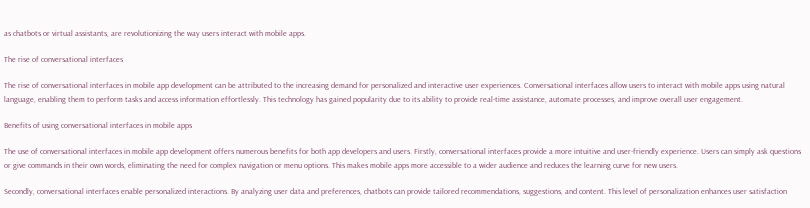as chatbots or virtual assistants, are revolutionizing the way users interact with mobile apps.

The rise of conversational interfaces

The rise of conversational interfaces in mobile app development can be attributed to the increasing demand for personalized and interactive user experiences. Conversational interfaces allow users to interact with mobile apps using natural language, enabling them to perform tasks and access information effortlessly. This technology has gained popularity due to its ability to provide real-time assistance, automate processes, and improve overall user engagement.

Benefits of using conversational interfaces in mobile apps

The use of conversational interfaces in mobile app development offers numerous benefits for both app developers and users. Firstly, conversational interfaces provide a more intuitive and user-friendly experience. Users can simply ask questions or give commands in their own words, eliminating the need for complex navigation or menu options. This makes mobile apps more accessible to a wider audience and reduces the learning curve for new users.

Secondly, conversational interfaces enable personalized interactions. By analyzing user data and preferences, chatbots can provide tailored recommendations, suggestions, and content. This level of personalization enhances user satisfaction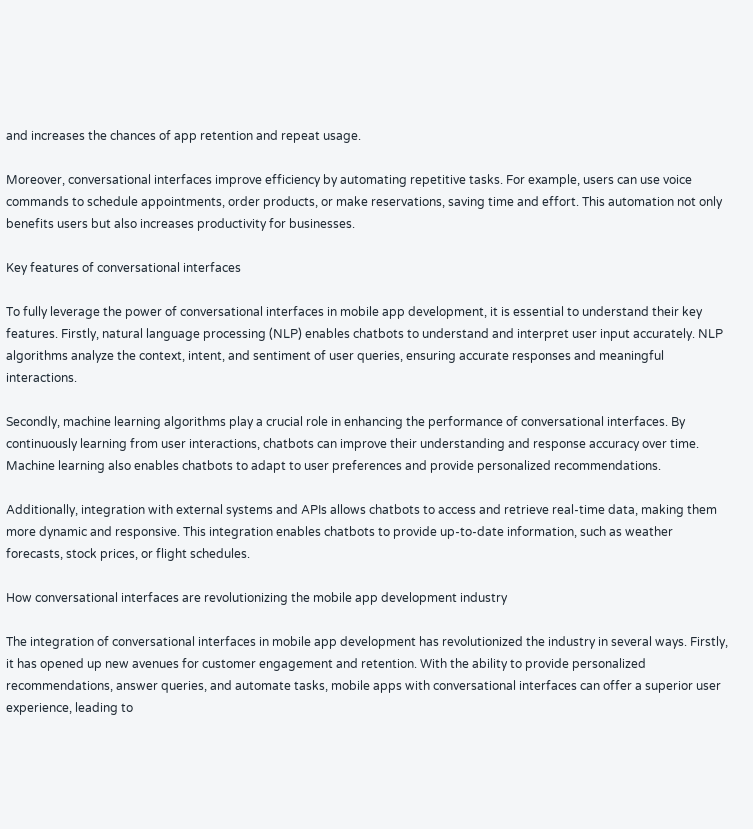and increases the chances of app retention and repeat usage.

Moreover, conversational interfaces improve efficiency by automating repetitive tasks. For example, users can use voice commands to schedule appointments, order products, or make reservations, saving time and effort. This automation not only benefits users but also increases productivity for businesses.

Key features of conversational interfaces

To fully leverage the power of conversational interfaces in mobile app development, it is essential to understand their key features. Firstly, natural language processing (NLP) enables chatbots to understand and interpret user input accurately. NLP algorithms analyze the context, intent, and sentiment of user queries, ensuring accurate responses and meaningful interactions.

Secondly, machine learning algorithms play a crucial role in enhancing the performance of conversational interfaces. By continuously learning from user interactions, chatbots can improve their understanding and response accuracy over time. Machine learning also enables chatbots to adapt to user preferences and provide personalized recommendations.

Additionally, integration with external systems and APIs allows chatbots to access and retrieve real-time data, making them more dynamic and responsive. This integration enables chatbots to provide up-to-date information, such as weather forecasts, stock prices, or flight schedules.

How conversational interfaces are revolutionizing the mobile app development industry

The integration of conversational interfaces in mobile app development has revolutionized the industry in several ways. Firstly, it has opened up new avenues for customer engagement and retention. With the ability to provide personalized recommendations, answer queries, and automate tasks, mobile apps with conversational interfaces can offer a superior user experience, leading to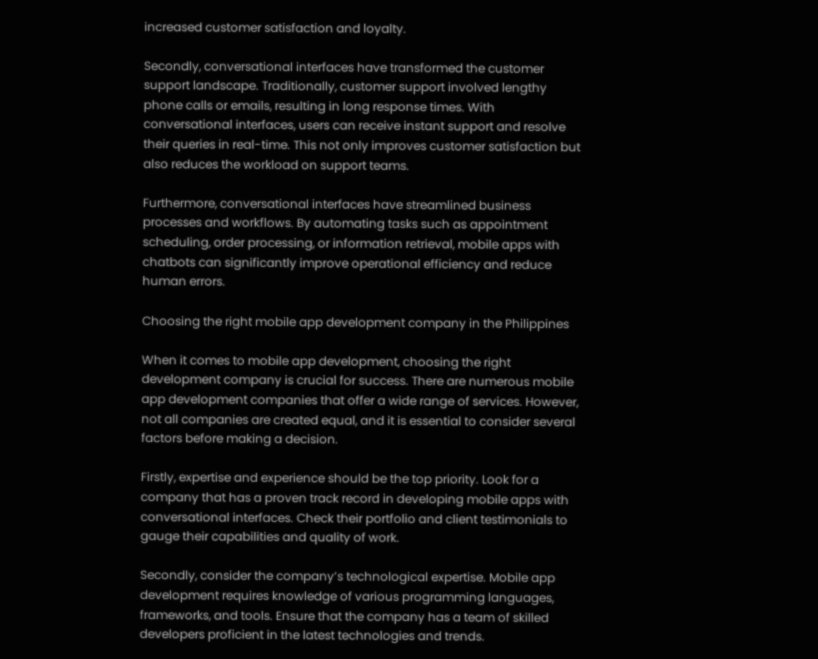increased customer satisfaction and loyalty.

Secondly, conversational interfaces have transformed the customer support landscape. Traditionally, customer support involved lengthy phone calls or emails, resulting in long response times. With conversational interfaces, users can receive instant support and resolve their queries in real-time. This not only improves customer satisfaction but also reduces the workload on support teams.

Furthermore, conversational interfaces have streamlined business processes and workflows. By automating tasks such as appointment scheduling, order processing, or information retrieval, mobile apps with chatbots can significantly improve operational efficiency and reduce human errors.

Choosing the right mobile app development company in the Philippines

When it comes to mobile app development, choosing the right development company is crucial for success. There are numerous mobile app development companies that offer a wide range of services. However, not all companies are created equal, and it is essential to consider several factors before making a decision.

Firstly, expertise and experience should be the top priority. Look for a company that has a proven track record in developing mobile apps with conversational interfaces. Check their portfolio and client testimonials to gauge their capabilities and quality of work.

Secondly, consider the company’s technological expertise. Mobile app development requires knowledge of various programming languages, frameworks, and tools. Ensure that the company has a team of skilled developers proficient in the latest technologies and trends.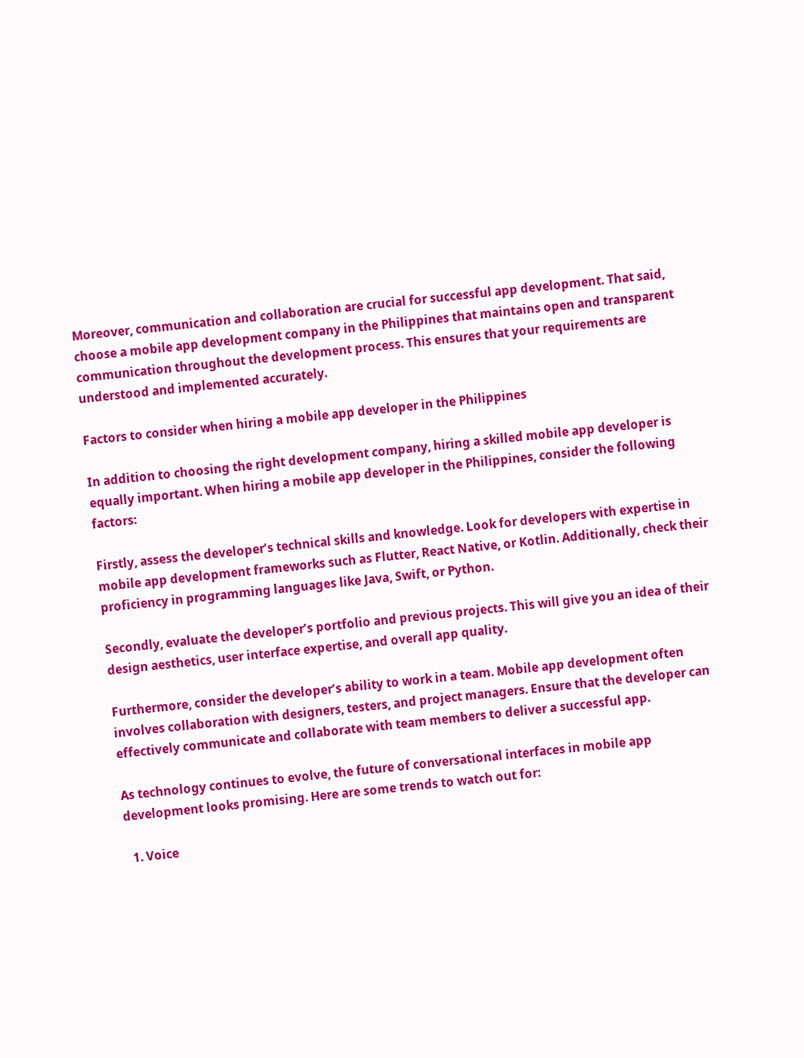Moreover, communication and collaboration are crucial for successful app development. That said, choose a mobile app development company in the Philippines that maintains open and transparent communication throughout the development process. This ensures that your requirements are understood and implemented accurately.

Factors to consider when hiring a mobile app developer in the Philippines

In addition to choosing the right development company, hiring a skilled mobile app developer is equally important. When hiring a mobile app developer in the Philippines, consider the following factors:

Firstly, assess the developer’s technical skills and knowledge. Look for developers with expertise in mobile app development frameworks such as Flutter, React Native, or Kotlin. Additionally, check their proficiency in programming languages like Java, Swift, or Python.

Secondly, evaluate the developer’s portfolio and previous projects. This will give you an idea of their design aesthetics, user interface expertise, and overall app quality.

Furthermore, consider the developer’s ability to work in a team. Mobile app development often involves collaboration with designers, testers, and project managers. Ensure that the developer can effectively communicate and collaborate with team members to deliver a successful app.

As technology continues to evolve, the future of conversational interfaces in mobile app development looks promising. Here are some trends to watch out for:

  1. Voice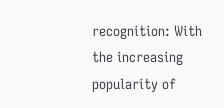recognition: With the increasing popularity of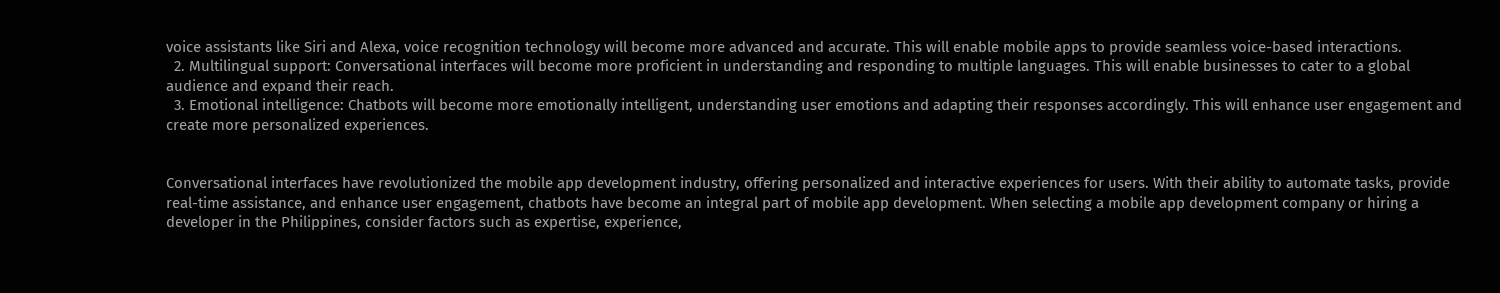voice assistants like Siri and Alexa, voice recognition technology will become more advanced and accurate. This will enable mobile apps to provide seamless voice-based interactions.
  2. Multilingual support: Conversational interfaces will become more proficient in understanding and responding to multiple languages. This will enable businesses to cater to a global audience and expand their reach.
  3. Emotional intelligence: Chatbots will become more emotionally intelligent, understanding user emotions and adapting their responses accordingly. This will enhance user engagement and create more personalized experiences.


Conversational interfaces have revolutionized the mobile app development industry, offering personalized and interactive experiences for users. With their ability to automate tasks, provide real-time assistance, and enhance user engagement, chatbots have become an integral part of mobile app development. When selecting a mobile app development company or hiring a developer in the Philippines, consider factors such as expertise, experience,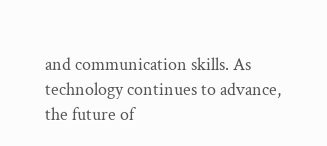and communication skills. As technology continues to advance, the future of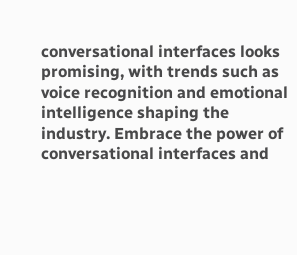conversational interfaces looks promising, with trends such as voice recognition and emotional intelligence shaping the industry. Embrace the power of conversational interfaces and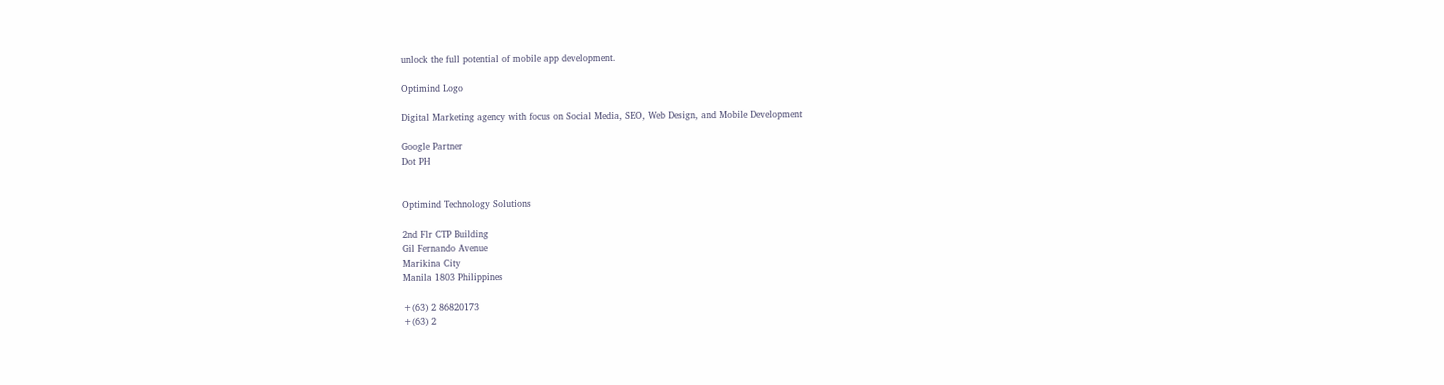unlock the full potential of mobile app development.

Optimind Logo

Digital Marketing agency with focus on Social Media, SEO, Web Design, and Mobile Development

Google Partner
Dot PH


Optimind Technology Solutions

2nd Flr CTP Building
Gil Fernando Avenue
Marikina City
Manila 1803 Philippines

+(63) 2 86820173
+(63) 2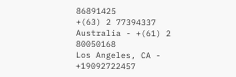86891425
+(63) 2 77394337
Australia - +(61) 2 80050168
Los Angeles, CA - +19092722457